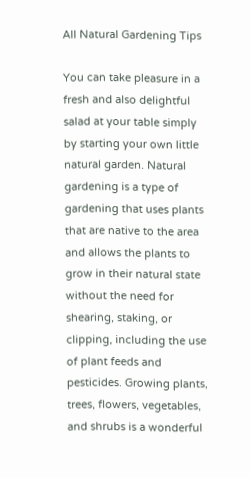All Natural Gardening Tips

You can take pleasure in a fresh and also delightful salad at your table simply by starting your own little natural garden. Natural gardening is a type of gardening that uses plants that are native to the area and allows the plants to grow in their natural state without the need for shearing, staking, or clipping, including the use of plant feeds and pesticides. Growing plants, trees, flowers, vegetables, and shrubs is a wonderful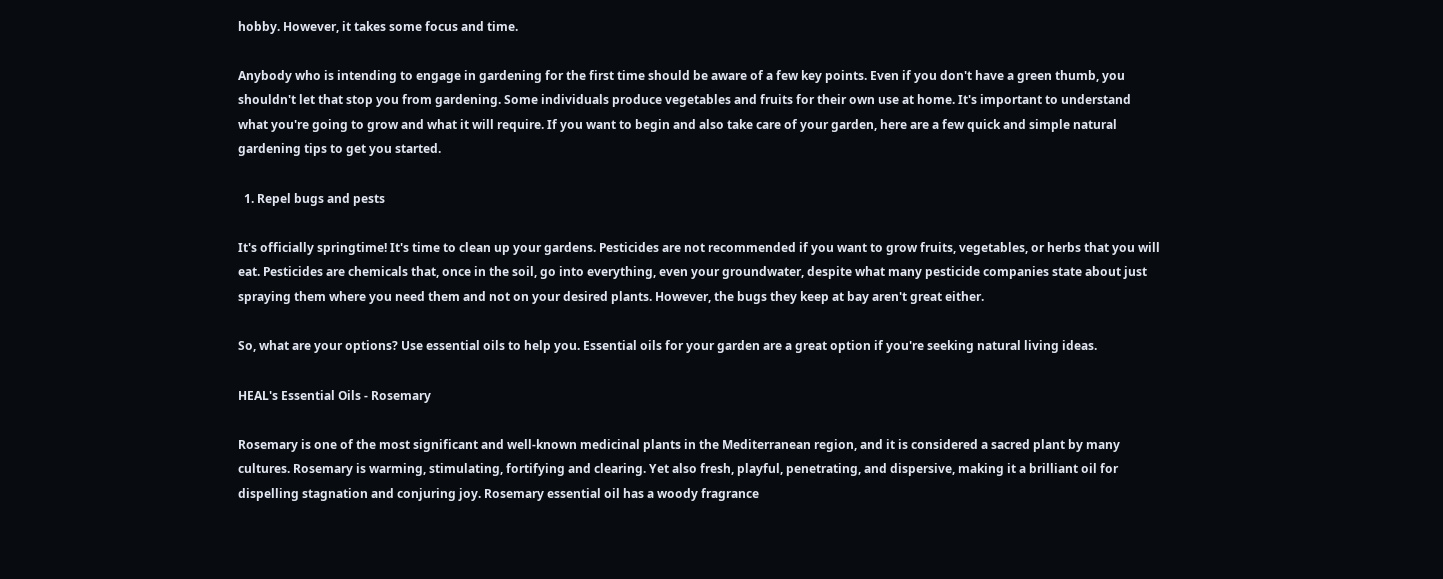hobby. However, it takes some focus and time.

Anybody who is intending to engage in gardening for the first time should be aware of a few key points. Even if you don't have a green thumb, you shouldn't let that stop you from gardening. Some individuals produce vegetables and fruits for their own use at home. It's important to understand what you're going to grow and what it will require. If you want to begin and also take care of your garden, here are a few quick and simple natural gardening tips to get you started.

  1. Repel bugs and pests

It's officially springtime! It's time to clean up your gardens. Pesticides are not recommended if you want to grow fruits, vegetables, or herbs that you will eat. Pesticides are chemicals that, once in the soil, go into everything, even your groundwater, despite what many pesticide companies state about just spraying them where you need them and not on your desired plants. However, the bugs they keep at bay aren't great either.

So, what are your options? Use essential oils to help you. Essential oils for your garden are a great option if you're seeking natural living ideas.

HEAL's Essential Oils - Rosemary

Rosemary is one of the most significant and well-known medicinal plants in the Mediterranean region, and it is considered a sacred plant by many cultures. Rosemary is warming, stimulating, fortifying and clearing. Yet also fresh, playful, penetrating, and dispersive, making it a brilliant oil for dispelling stagnation and conjuring joy. Rosemary essential oil has a woody fragrance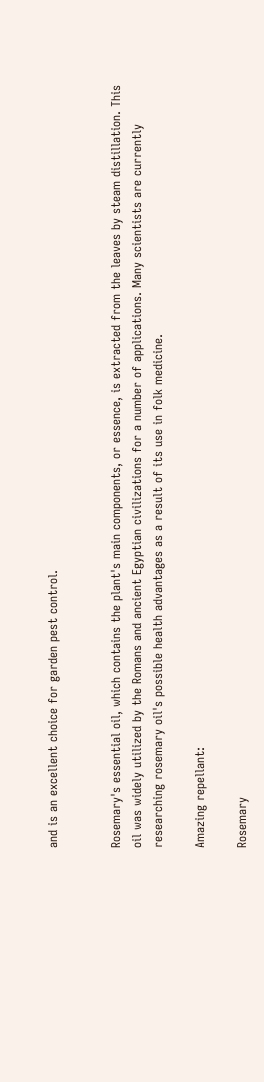and is an excellent choice for garden pest control.


Rosemary's essential oil, which contains the plant's main components, or essence, is extracted from the leaves by steam distillation. This oil was widely utilized by the Romans and ancient Egyptian civilizations for a number of applications. Many scientists are currently researching rosemary oil's possible health advantages as a result of its use in folk medicine.

Amazing repellant:

Rosemary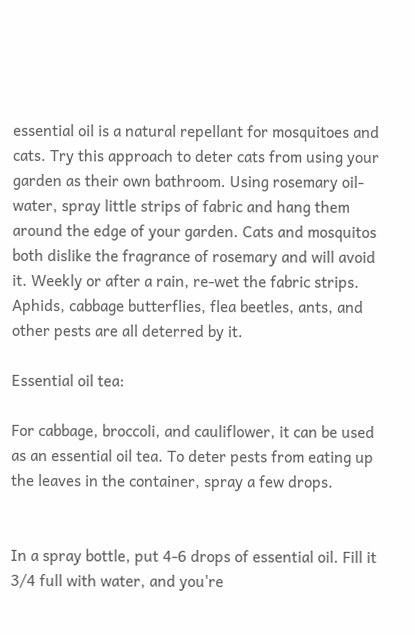essential oil is a natural repellant for mosquitoes and cats. Try this approach to deter cats from using your garden as their own bathroom. Using rosemary oil-water, spray little strips of fabric and hang them around the edge of your garden. Cats and mosquitos both dislike the fragrance of rosemary and will avoid it. Weekly or after a rain, re-wet the fabric strips. Aphids, cabbage butterflies, flea beetles, ants, and other pests are all deterred by it.

Essential oil tea:

For cabbage, broccoli, and cauliflower, it can be used as an essential oil tea. To deter pests from eating up the leaves in the container, spray a few drops.


In a spray bottle, put 4-6 drops of essential oil. Fill it 3/4 full with water, and you're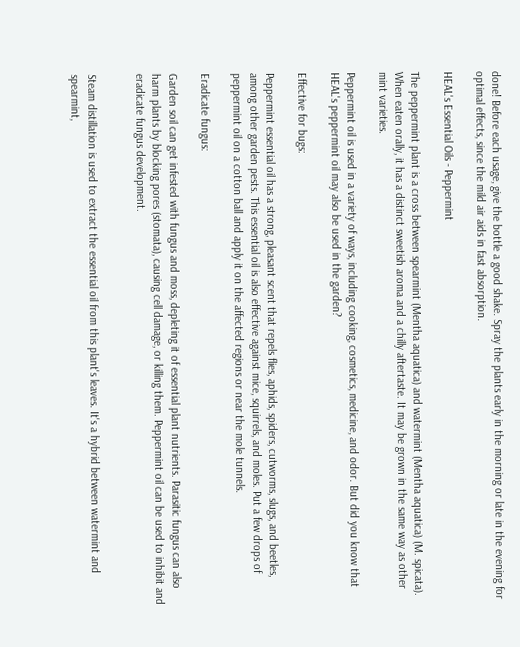done! Before each usage, give the bottle a good shake. Spray the plants early in the morning or late in the evening for optimal effects, since the mild air aids in fast absorption.

HEAL's Essential Oils - Peppermint

The peppermint plant is a cross between spearmint (Mentha aquatica) and watermint (Mentha aquatica) (M. spicata). When eaten orally, it has a distinct sweetish aroma and a chilly aftertaste. It may be grown in the same way as other mint varieties.

Peppermint oil is used in a variety of ways, including cooking, cosmetics, medicine, and odor. But did you know that HEAL's peppermint oil may also be used in the garden?

Effective for bugs:

Peppermint essential oil has a strong, pleasant scent that repels flies, aphids, spiders, cutworms, slugs, and beetles, among other garden pests. This essential oil is also effective against mice, squirrels, and moles. Put a few drops of peppermint oil on a cotton ball and apply it on the affected regions or near the mole tunnels.

Eradicate fungus:

Garden soil can get infested with fungus and moss, depleting it of essential plant nutrients. Parasitic fungus can also harm plants by blocking pores (stomata), causing cell damage, or killing them. Peppermint oil can be used to inhibit and eradicate fungus development.


Steam distillation is used to extract the essential oil from this plant's leaves. It's a hybrid between watermint and spearmint,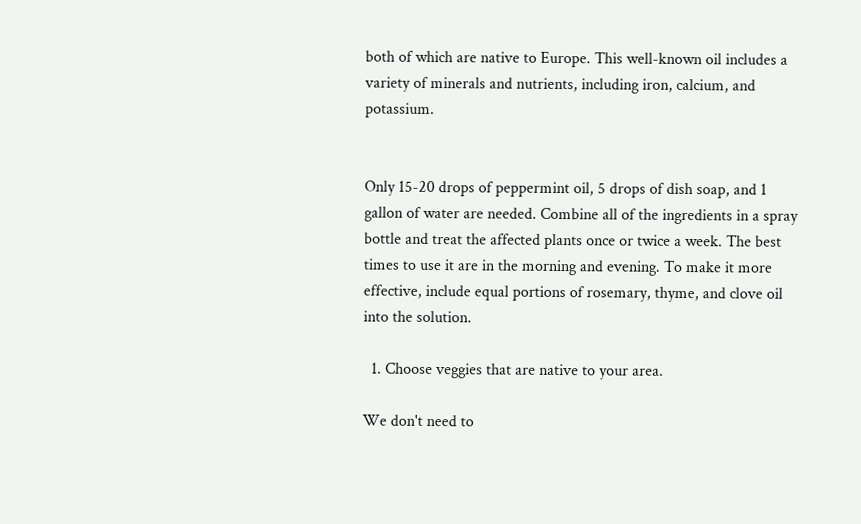both of which are native to Europe. This well-known oil includes a variety of minerals and nutrients, including iron, calcium, and potassium.


Only 15-20 drops of peppermint oil, 5 drops of dish soap, and 1 gallon of water are needed. Combine all of the ingredients in a spray bottle and treat the affected plants once or twice a week. The best times to use it are in the morning and evening. To make it more effective, include equal portions of rosemary, thyme, and clove oil into the solution.

  1. Choose veggies that are native to your area.

We don't need to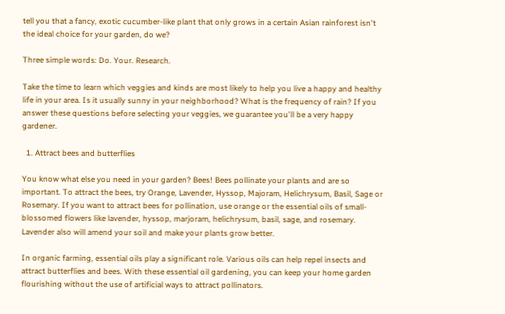tell you that a fancy, exotic cucumber-like plant that only grows in a certain Asian rainforest isn't the ideal choice for your garden, do we?

Three simple words: Do. Your. Research.

Take the time to learn which veggies and kinds are most likely to help you live a happy and healthy life in your area. Is it usually sunny in your neighborhood? What is the frequency of rain? If you answer these questions before selecting your veggies, we guarantee you'll be a very happy gardener.

  1. Attract bees and butterflies

You know what else you need in your garden? Bees! Bees pollinate your plants and are so important. To attract the bees, try Orange, Lavender, Hyssop, Majoram, Helichrysum, Basil, Sage or Rosemary. If you want to attract bees for pollination, use orange or the essential oils of small-blossomed flowers like lavender, hyssop, marjoram, helichrysum, basil, sage, and rosemary. Lavender also will amend your soil and make your plants grow better.

In organic farming, essential oils play a significant role. Various oils can help repel insects and attract butterflies and bees. With these essential oil gardening, you can keep your home garden flourishing without the use of artificial ways to attract pollinators.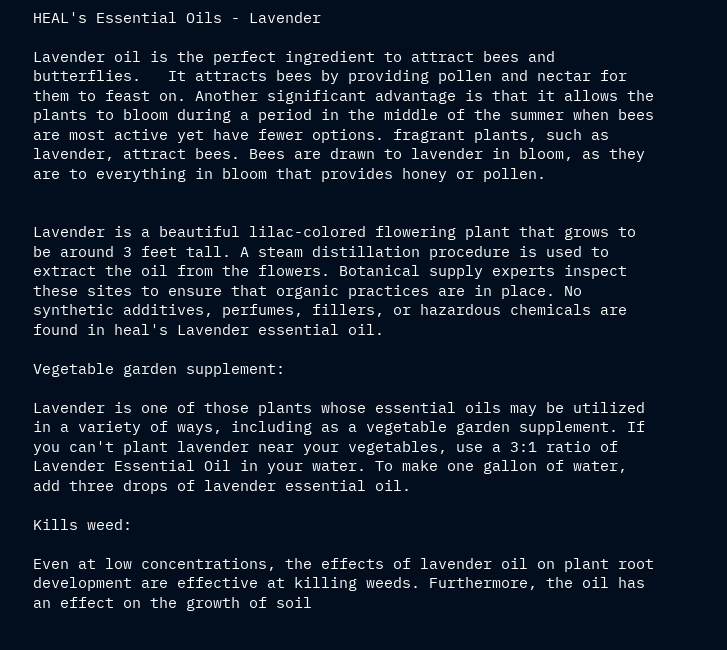HEAL's Essential Oils - Lavender

Lavender oil is the perfect ingredient to attract bees and butterflies.   It attracts bees by providing pollen and nectar for them to feast on. Another significant advantage is that it allows the plants to bloom during a period in the middle of the summer when bees are most active yet have fewer options. fragrant plants, such as lavender, attract bees. Bees are drawn to lavender in bloom, as they are to everything in bloom that provides honey or pollen.


Lavender is a beautiful lilac-colored flowering plant that grows to be around 3 feet tall. A steam distillation procedure is used to extract the oil from the flowers. Botanical supply experts inspect these sites to ensure that organic practices are in place. No synthetic additives, perfumes, fillers, or hazardous chemicals are found in heal's Lavender essential oil.

Vegetable garden supplement:

Lavender is one of those plants whose essential oils may be utilized in a variety of ways, including as a vegetable garden supplement. If you can't plant lavender near your vegetables, use a 3:1 ratio of Lavender Essential Oil in your water. To make one gallon of water, add three drops of lavender essential oil.

Kills weed:

Even at low concentrations, the effects of lavender oil on plant root development are effective at killing weeds. Furthermore, the oil has an effect on the growth of soil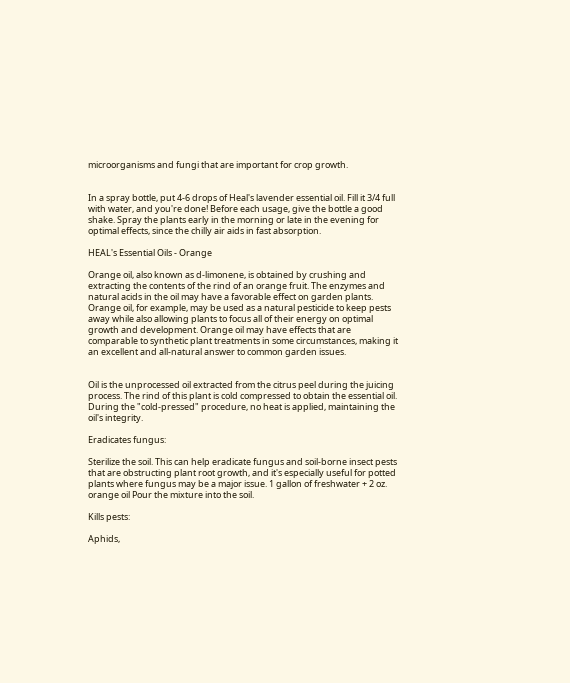microorganisms and fungi that are important for crop growth.


In a spray bottle, put 4-6 drops of Heal's lavender essential oil. Fill it 3/4 full with water, and you're done! Before each usage, give the bottle a good shake. Spray the plants early in the morning or late in the evening for optimal effects, since the chilly air aids in fast absorption.

HEAL's Essential Oils - Orange

Orange oil, also known as d-limonene, is obtained by crushing and extracting the contents of the rind of an orange fruit. The enzymes and natural acids in the oil may have a favorable effect on garden plants. Orange oil, for example, may be used as a natural pesticide to keep pests away while also allowing plants to focus all of their energy on optimal growth and development. Orange oil may have effects that are comparable to synthetic plant treatments in some circumstances, making it an excellent and all-natural answer to common garden issues.


Oil is the unprocessed oil extracted from the citrus peel during the juicing process. The rind of this plant is cold compressed to obtain the essential oil. During the "cold-pressed" procedure, no heat is applied, maintaining the oil's integrity.

Eradicates fungus:

Sterilize the soil. This can help eradicate fungus and soil-borne insect pests that are obstructing plant root growth, and it's especially useful for potted plants where fungus may be a major issue. 1 gallon of freshwater + 2 oz. orange oil Pour the mixture into the soil.

Kills pests:

Aphids,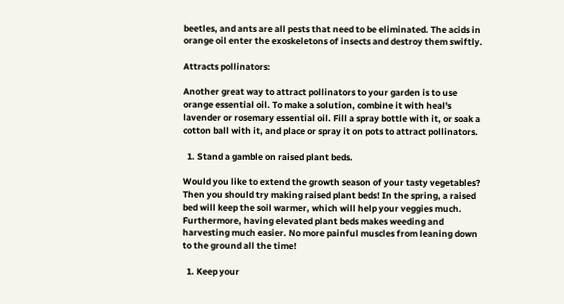beetles, and ants are all pests that need to be eliminated. The acids in orange oil enter the exoskeletons of insects and destroy them swiftly.

Attracts pollinators:

Another great way to attract pollinators to your garden is to use orange essential oil. To make a solution, combine it with heal's lavender or rosemary essential oil. Fill a spray bottle with it, or soak a cotton ball with it, and place or spray it on pots to attract pollinators.

  1. Stand a gamble on raised plant beds.

Would you like to extend the growth season of your tasty vegetables? Then you should try making raised plant beds! In the spring, a raised bed will keep the soil warmer, which will help your veggies much. Furthermore, having elevated plant beds makes weeding and harvesting much easier. No more painful muscles from leaning down to the ground all the time!

  1. Keep your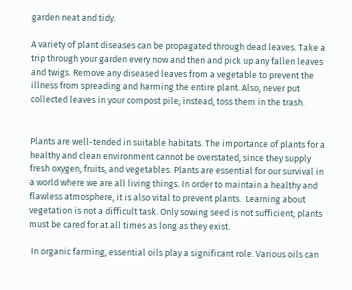garden neat and tidy.

A variety of plant diseases can be propagated through dead leaves. Take a trip through your garden every now and then and pick up any fallen leaves and twigs. Remove any diseased leaves from a vegetable to prevent the illness from spreading and harming the entire plant. Also, never put collected leaves in your compost pile; instead, toss them in the trash.


Plants are well-tended in suitable habitats. The importance of plants for a healthy and clean environment cannot be overstated, since they supply fresh oxygen, fruits, and vegetables. Plants are essential for our survival in a world where we are all living things. In order to maintain a healthy and flawless atmosphere, it is also vital to prevent plants.  Learning about vegetation is not a difficult task. Only sowing seed is not sufficient; plants must be cared for at all times as long as they exist.

 In organic farming, essential oils play a significant role. Various oils can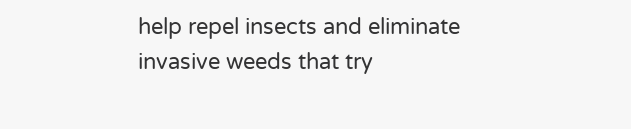help repel insects and eliminate invasive weeds that try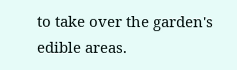to take over the garden's edible areas.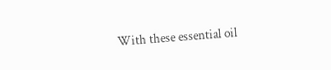With these essential oil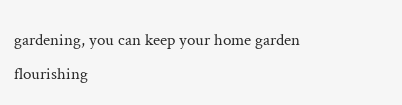gardening, you can keep your home garden flourishing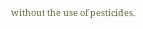without the use of pesticides.